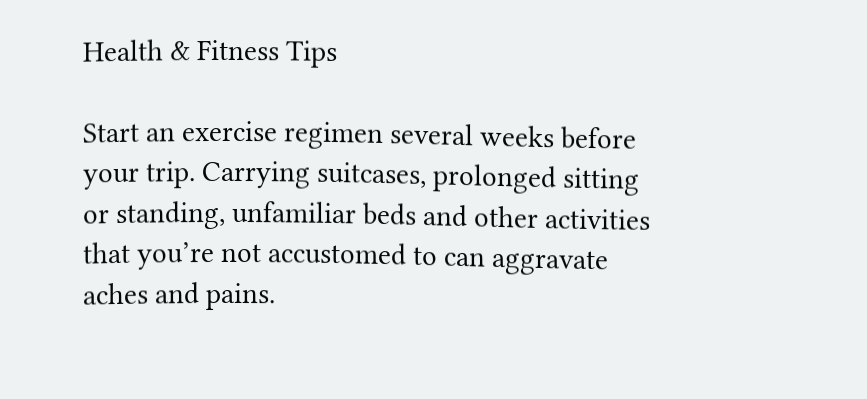Health & Fitness Tips

Start an exercise regimen several weeks before your trip. Carrying suitcases, prolonged sitting or standing, unfamiliar beds and other activities that you’re not accustomed to can aggravate aches and pains.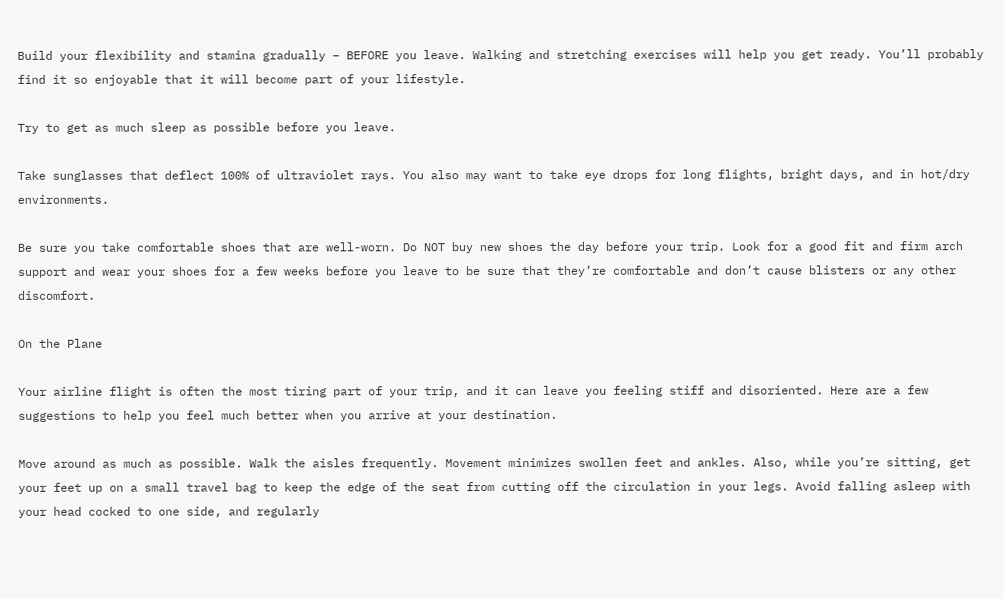Build your flexibility and stamina gradually – BEFORE you leave. Walking and stretching exercises will help you get ready. You’ll probably find it so enjoyable that it will become part of your lifestyle.

Try to get as much sleep as possible before you leave.

Take sunglasses that deflect 100% of ultraviolet rays. You also may want to take eye drops for long flights, bright days, and in hot/dry environments.

Be sure you take comfortable shoes that are well-worn. Do NOT buy new shoes the day before your trip. Look for a good fit and firm arch support and wear your shoes for a few weeks before you leave to be sure that they’re comfortable and don’t cause blisters or any other discomfort.

On the Plane

Your airline flight is often the most tiring part of your trip, and it can leave you feeling stiff and disoriented. Here are a few suggestions to help you feel much better when you arrive at your destination.

Move around as much as possible. Walk the aisles frequently. Movement minimizes swollen feet and ankles. Also, while you’re sitting, get your feet up on a small travel bag to keep the edge of the seat from cutting off the circulation in your legs. Avoid falling asleep with your head cocked to one side, and regularly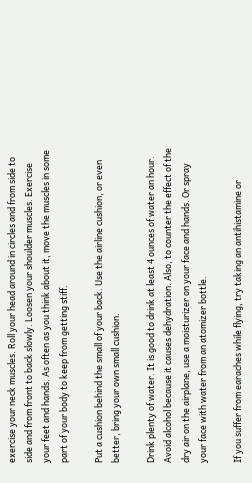exercise your neck muscles. Roll your head around in circles and from side to side and from front to back slowly. Loosen your shoulder muscles. Exercise your feet and hands. As often as you think about it, move the muscles in some part of your body to keep from getting stiff.

Put a cushion behind the small of your back. Use the airline cushion, or even better, bring your own small cushion.

Drink plenty of water. It is good to drink at least 4 ounces of water an hour. Avoid alcohol because it causes dehydration. Also, to counter the effect of the dry air on the airplane, use a moisturizer on your face and hands. Or spray your face with water from an atomizer bottle.

If you suffer from earaches while flying, try taking an antihistamine or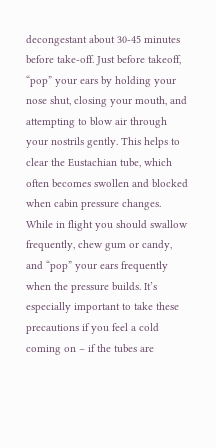decongestant about 30-45 minutes before take-off. Just before takeoff, “pop” your ears by holding your nose shut, closing your mouth, and attempting to blow air through your nostrils gently. This helps to clear the Eustachian tube, which often becomes swollen and blocked when cabin pressure changes. While in flight you should swallow frequently, chew gum or candy, and “pop” your ears frequently when the pressure builds. It’s especially important to take these precautions if you feel a cold coming on – if the tubes are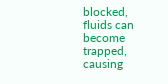blocked, fluids can become trapped, causing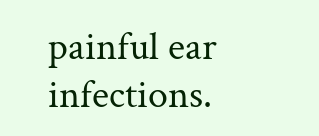painful ear infections.